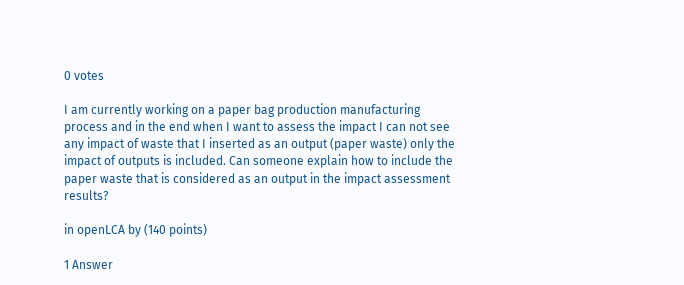0 votes

I am currently working on a paper bag production manufacturing process and in the end when I want to assess the impact I can not see any impact of waste that I inserted as an output (paper waste) only the impact of outputs is included. Can someone explain how to include the paper waste that is considered as an output in the impact assessment results?

in openLCA by (140 points)

1 Answer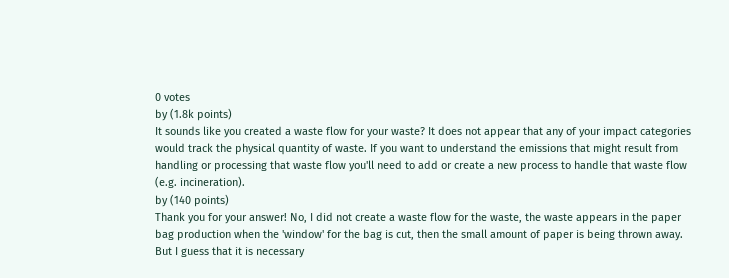0 votes
by (1.8k points)
It sounds like you created a waste flow for your waste? It does not appear that any of your impact categories would track the physical quantity of waste. If you want to understand the emissions that might result from handling or processing that waste flow you'll need to add or create a new process to handle that waste flow (e.g. incineration).
by (140 points)
Thank you for your answer! No, I did not create a waste flow for the waste, the waste appears in the paper bag production when the 'window' for the bag is cut, then the small amount of paper is being thrown away. But I guess that it is necessary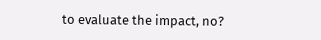to evaluate the impact, no?